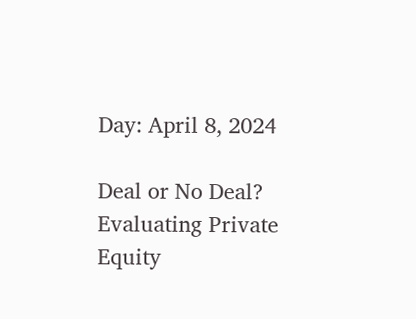Day: April 8, 2024

Deal or No Deal? Evaluating Private Equity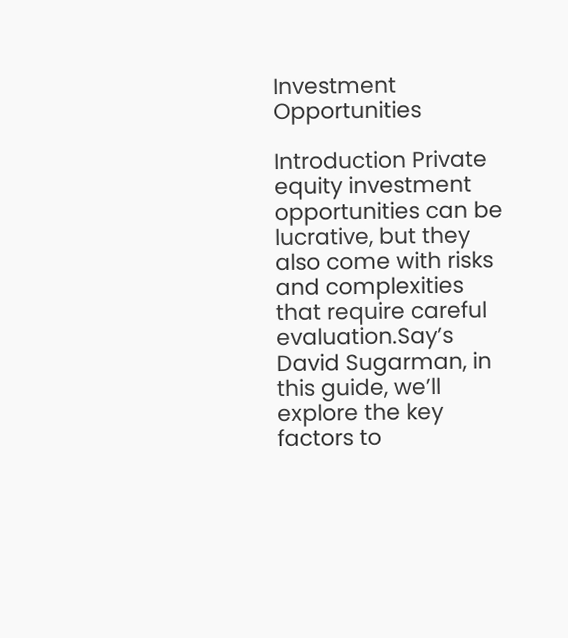Investment Opportunities

Introduction Private equity investment opportunities can be lucrative, but they also come with risks and complexities that require careful evaluation.Say’s David Sugarman, in this guide, we’ll explore the key factors to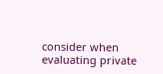consider when evaluating private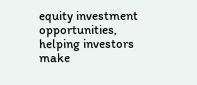equity investment opportunities, helping investors make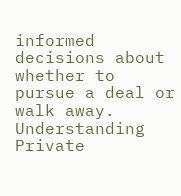informed decisions about whether to pursue a deal or walk away. Understanding Private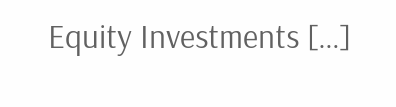Equity Investments […]